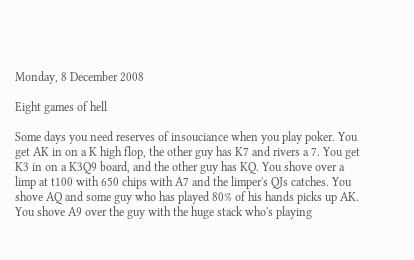Monday, 8 December 2008

Eight games of hell

Some days you need reserves of insouciance when you play poker. You get AK in on a K high flop, the other guy has K7 and rivers a 7. You get K3 in on a K3Q9 board, and the other guy has KQ. You shove over a limp at t100 with 650 chips with A7 and the limper's QJs catches. You shove AQ and some guy who has played 80% of his hands picks up AK. You shove A9 over the guy with the huge stack who's playing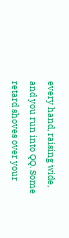every hand, raising wide, and you run into QQ. Some retard shoves over your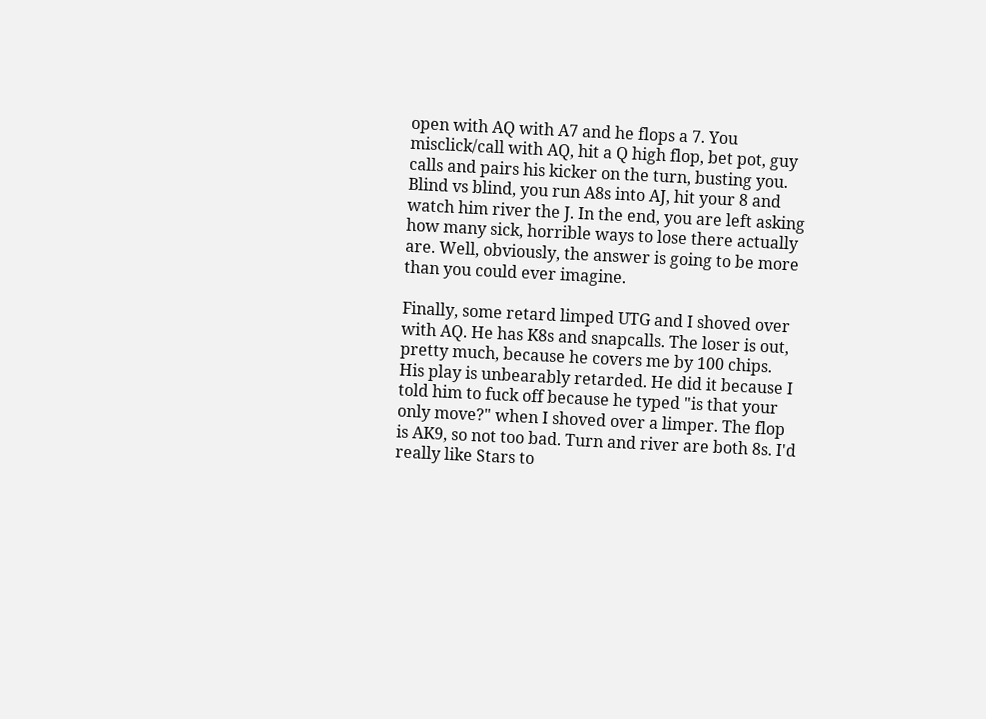open with AQ with A7 and he flops a 7. You misclick/call with AQ, hit a Q high flop, bet pot, guy calls and pairs his kicker on the turn, busting you. Blind vs blind, you run A8s into AJ, hit your 8 and watch him river the J. In the end, you are left asking how many sick, horrible ways to lose there actually are. Well, obviously, the answer is going to be more than you could ever imagine.

Finally, some retard limped UTG and I shoved over with AQ. He has K8s and snapcalls. The loser is out, pretty much, because he covers me by 100 chips. His play is unbearably retarded. He did it because I told him to fuck off because he typed "is that your only move?" when I shoved over a limper. The flop is AK9, so not too bad. Turn and river are both 8s. I'd really like Stars to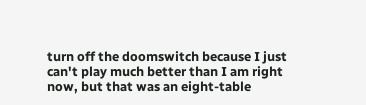turn off the doomswitch because I just can't play much better than I am right now, but that was an eight-table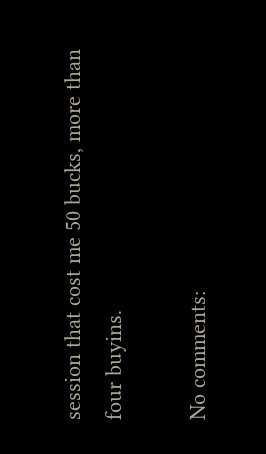session that cost me 50 bucks, more than four buyins.

No comments: